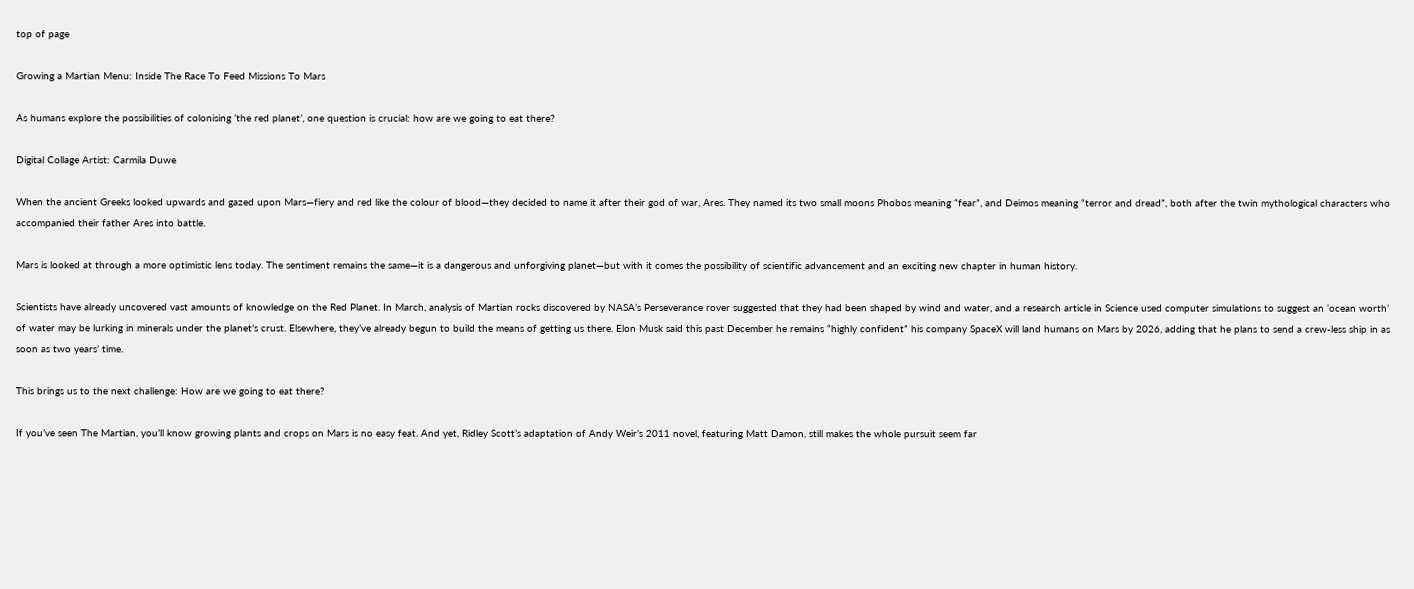top of page

Growing a Martian Menu: Inside The Race To Feed Missions To Mars

As humans explore the possibilities of colonising ‘the red planet’, one question is crucial: how are we going to eat there?

Digital Collage Artist: Carmila Duwe

When the ancient Greeks looked upwards and gazed upon Mars—fiery and red like the colour of blood—they decided to name it after their god of war, Ares. They named its two small moons Phobos meaning “fear”, and Deimos meaning “terror and dread”, both after the twin mythological characters who accompanied their father Ares into battle.

Mars is looked at through a more optimistic lens today. The sentiment remains the same—it is a dangerous and unforgiving planet—but with it comes the possibility of scientific advancement and an exciting new chapter in human history.

Scientists have already uncovered vast amounts of knowledge on the Red Planet. In March, analysis of Martian rocks discovered by NASA’s Perseverance rover suggested that they had been shaped by wind and water, and a research article in Science used computer simulations to suggest an ‘ocean worth’ of water may be lurking in minerals under the planet’s crust. Elsewhere, they’ve already begun to build the means of getting us there. Elon Musk said this past December he remains “highly confident” his company SpaceX will land humans on Mars by 2026, adding that he plans to send a crew-less ship in as soon as two years’ time.

This brings us to the next challenge: How are we going to eat there?

If you’ve seen The Martian, you’ll know growing plants and crops on Mars is no easy feat. And yet, Ridley Scott’s adaptation of Andy Weir’s 2011 novel, featuring Matt Damon, still makes the whole pursuit seem far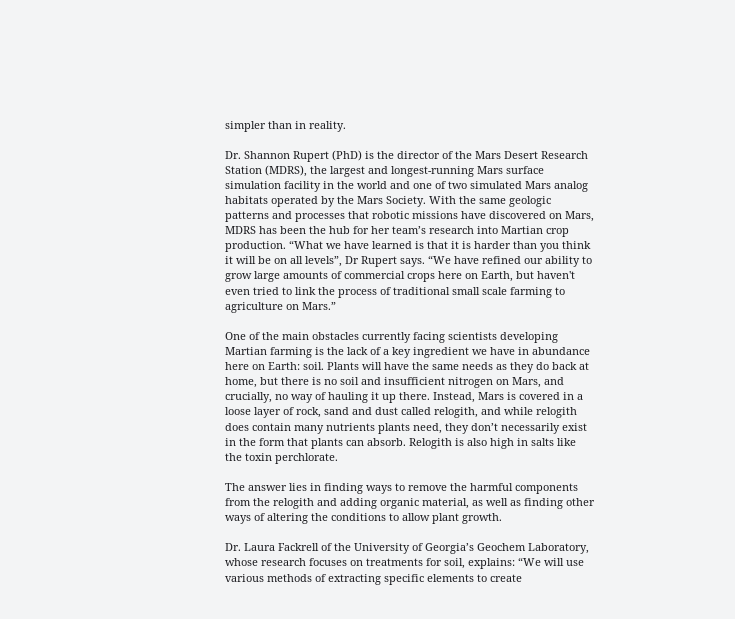simpler than in reality.

Dr. Shannon Rupert (PhD) is the director of the Mars Desert Research Station (MDRS), the largest and longest-running Mars surface simulation facility in the world and one of two simulated Mars analog habitats operated by the Mars Society. With the same geologic patterns and processes that robotic missions have discovered on Mars, MDRS has been the hub for her team’s research into Martian crop production. “What we have learned is that it is harder than you think it will be on all levels”, Dr Rupert says. “We have refined our ability to grow large amounts of commercial crops here on Earth, but haven't even tried to link the process of traditional small scale farming to agriculture on Mars.”

One of the main obstacles currently facing scientists developing Martian farming is the lack of a key ingredient we have in abundance here on Earth: soil. Plants will have the same needs as they do back at home, but there is no soil and insufficient nitrogen on Mars, and crucially, no way of hauling it up there. Instead, Mars is covered in a loose layer of rock, sand and dust called relogith, and while relogith does contain many nutrients plants need, they don’t necessarily exist in the form that plants can absorb. Relogith is also high in salts like the toxin perchlorate.

The answer lies in finding ways to remove the harmful components from the relogith and adding organic material, as well as finding other ways of altering the conditions to allow plant growth.

Dr. Laura Fackrell of the University of Georgia’s Geochem Laboratory, whose research focuses on treatments for soil, explains: “We will use various methods of extracting specific elements to create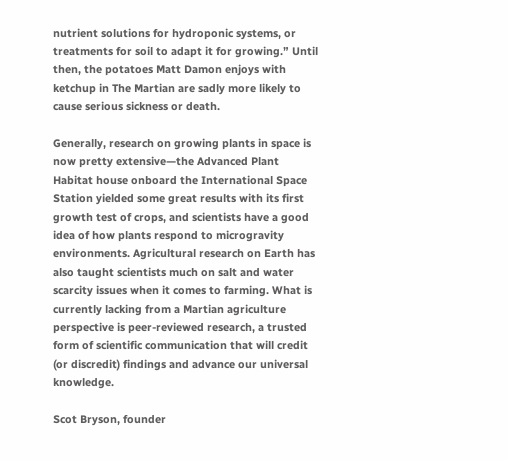nutrient solutions for hydroponic systems, or treatments for soil to adapt it for growing.” Until then, the potatoes Matt Damon enjoys with ketchup in The Martian are sadly more likely to cause serious sickness or death.

Generally, research on growing plants in space is now pretty extensive—the Advanced Plant Habitat house onboard the International Space Station yielded some great results with its first growth test of crops, and scientists have a good idea of how plants respond to microgravity environments. Agricultural research on Earth has also taught scientists much on salt and water scarcity issues when it comes to farming. What is currently lacking from a Martian agriculture perspective is peer-reviewed research, a trusted form of scientific communication that will credit (or discredit) findings and advance our universal knowledge.

Scot Bryson, founder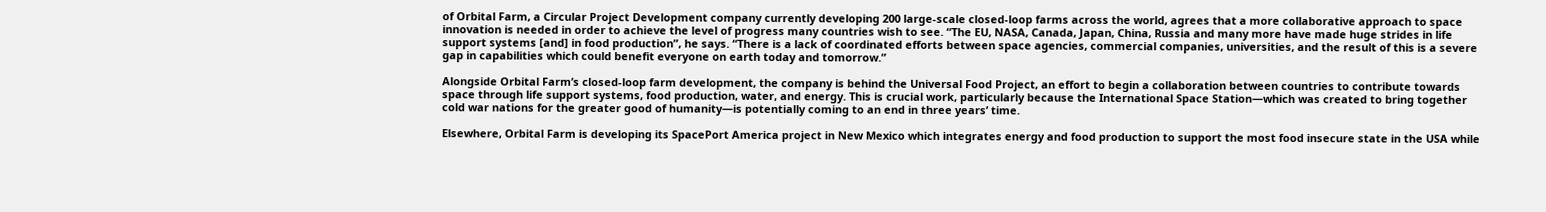of Orbital Farm, a Circular Project Development company currently developing 200 large-scale closed-loop farms across the world, agrees that a more collaborative approach to space innovation is needed in order to achieve the level of progress many countries wish to see. “The EU, NASA, Canada, Japan, China, Russia and many more have made huge strides in life support systems [and] in food production”, he says. “There is a lack of coordinated efforts between space agencies, commercial companies, universities, and the result of this is a severe gap in capabilities which could benefit everyone on earth today and tomorrow.”

Alongside Orbital Farm’s closed-loop farm development, the company is behind the Universal Food Project, an effort to begin a collaboration between countries to contribute towards space through life support systems, food production, water, and energy. This is crucial work, particularly because the International Space Station—which was created to bring together cold war nations for the greater good of humanity—is potentially coming to an end in three years’ time.

Elsewhere, Orbital Farm is developing its SpacePort America project in New Mexico which integrates energy and food production to support the most food insecure state in the USA while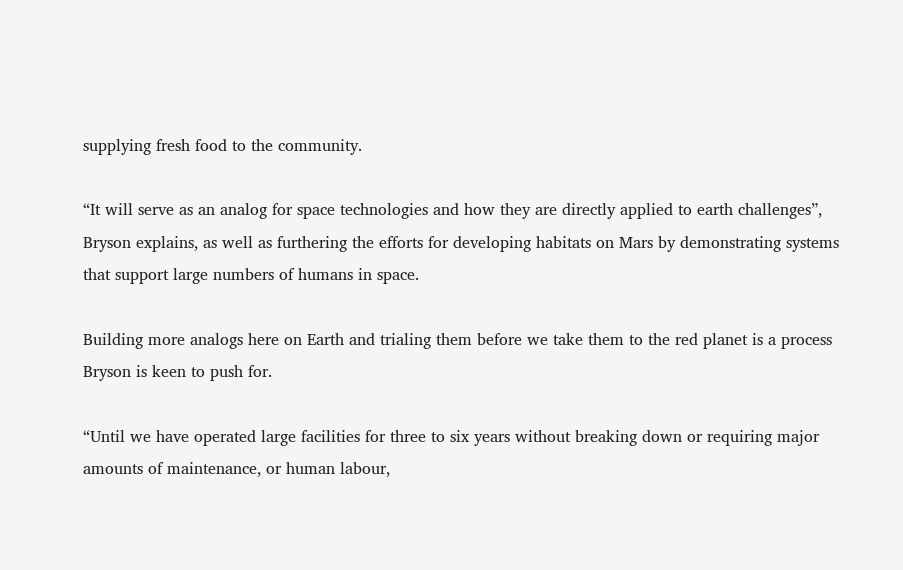supplying fresh food to the community.

“It will serve as an analog for space technologies and how they are directly applied to earth challenges”, Bryson explains, as well as furthering the efforts for developing habitats on Mars by demonstrating systems that support large numbers of humans in space.

Building more analogs here on Earth and trialing them before we take them to the red planet is a process Bryson is keen to push for.

“Until we have operated large facilities for three to six years without breaking down or requiring major amounts of maintenance, or human labour,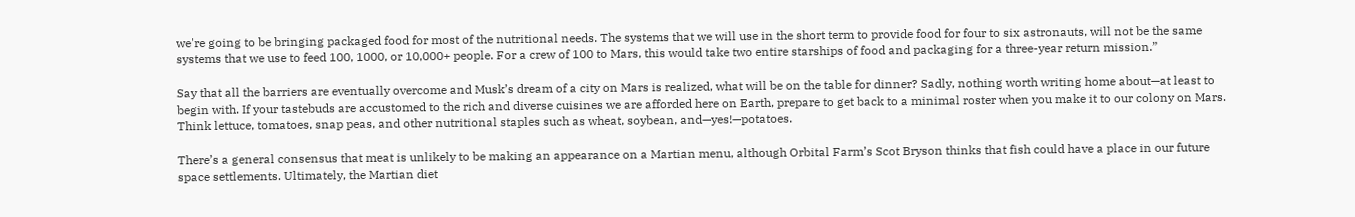we're going to be bringing packaged food for most of the nutritional needs. The systems that we will use in the short term to provide food for four to six astronauts, will not be the same systems that we use to feed 100, 1000, or 10,000+ people. For a crew of 100 to Mars, this would take two entire starships of food and packaging for a three-year return mission.”

Say that all the barriers are eventually overcome and Musk’s dream of a city on Mars is realized, what will be on the table for dinner? Sadly, nothing worth writing home about—at least to begin with. If your tastebuds are accustomed to the rich and diverse cuisines we are afforded here on Earth, prepare to get back to a minimal roster when you make it to our colony on Mars. Think lettuce, tomatoes, snap peas, and other nutritional staples such as wheat, soybean, and—yes!—potatoes.

There’s a general consensus that meat is unlikely to be making an appearance on a Martian menu, although Orbital Farm’s Scot Bryson thinks that fish could have a place in our future space settlements. Ultimately, the Martian diet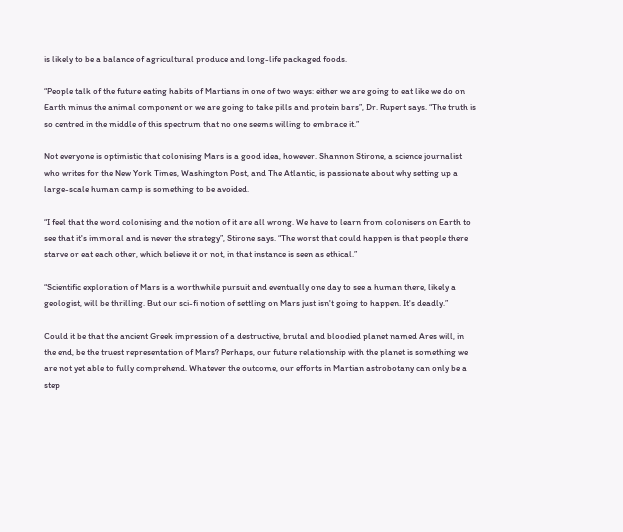is likely to be a balance of agricultural produce and long-life packaged foods.

“People talk of the future eating habits of Martians in one of two ways: either we are going to eat like we do on Earth minus the animal component or we are going to take pills and protein bars”, Dr. Rupert says. “The truth is so centred in the middle of this spectrum that no one seems willing to embrace it.”

Not everyone is optimistic that colonising Mars is a good idea, however. Shannon Stirone, a science journalist who writes for the New York Times, Washington Post, and The Atlantic, is passionate about why setting up a large-scale human camp is something to be avoided.

“I feel that the word colonising and the notion of it are all wrong. We have to learn from colonisers on Earth to see that it's immoral and is never the strategy”, Stirone says. “The worst that could happen is that people there starve or eat each other, which believe it or not, in that instance is seen as ethical.”

“Scientific exploration of Mars is a worthwhile pursuit and eventually one day to see a human there, likely a geologist, will be thrilling. But our sci-fi notion of settling on Mars just isn't going to happen. It's deadly.”

Could it be that the ancient Greek impression of a destructive, brutal and bloodied planet named Ares will, in the end, be the truest representation of Mars? Perhaps, our future relationship with the planet is something we are not yet able to fully comprehend. Whatever the outcome, our efforts in Martian astrobotany can only be a step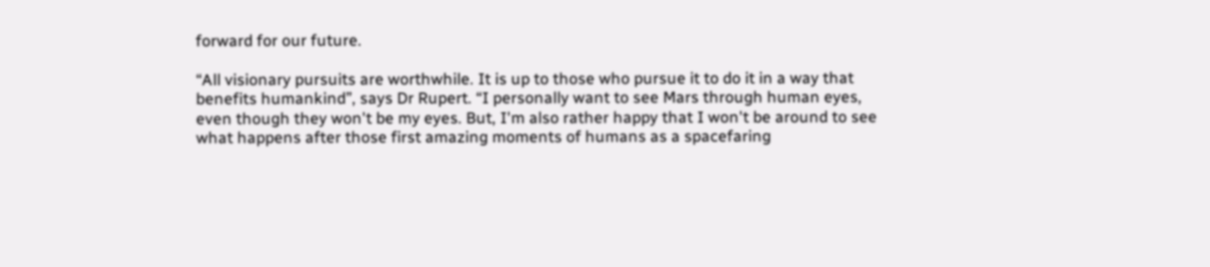forward for our future.

“All visionary pursuits are worthwhile. It is up to those who pursue it to do it in a way that benefits humankind”, says Dr Rupert. “I personally want to see Mars through human eyes, even though they won't be my eyes. But, I'm also rather happy that I won't be around to see what happens after those first amazing moments of humans as a spacefaring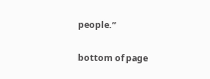people.”


bottom of page